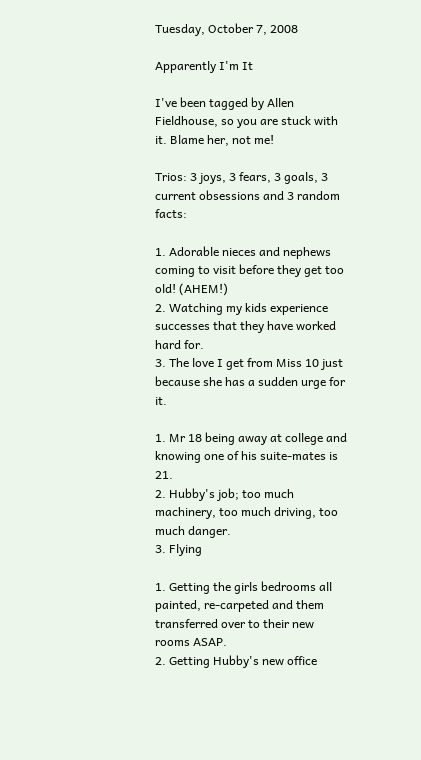Tuesday, October 7, 2008

Apparently I'm It

I've been tagged by Allen Fieldhouse, so you are stuck with it. Blame her, not me!

Trios: 3 joys, 3 fears, 3 goals, 3 current obsessions and 3 random facts:

1. Adorable nieces and nephews coming to visit before they get too old! (AHEM!)
2. Watching my kids experience successes that they have worked hard for.
3. The love I get from Miss 10 just because she has a sudden urge for it.

1. Mr 18 being away at college and knowing one of his suite-mates is 21.
2. Hubby's job; too much machinery, too much driving, too much danger.
3. Flying

1. Getting the girls bedrooms all painted, re-carpeted and them transferred over to their new rooms ASAP.
2. Getting Hubby's new office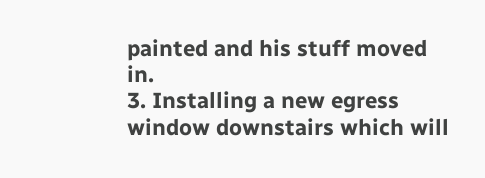painted and his stuff moved in.
3. Installing a new egress window downstairs which will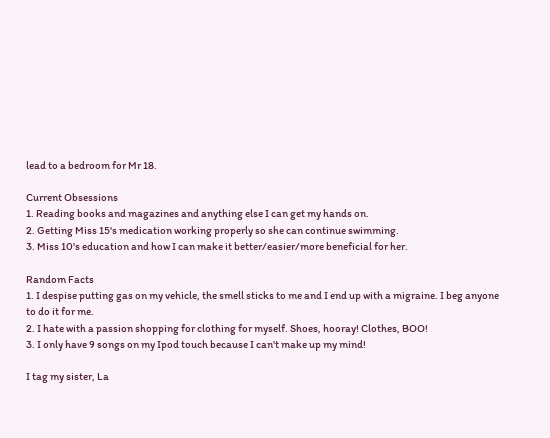lead to a bedroom for Mr 18.

Current Obsessions
1. Reading books and magazines and anything else I can get my hands on.
2. Getting Miss 15's medication working properly so she can continue swimming.
3. Miss 10's education and how I can make it better/easier/more beneficial for her.

Random Facts
1. I despise putting gas on my vehicle, the smell sticks to me and I end up with a migraine. I beg anyone to do it for me.
2. I hate with a passion shopping for clothing for myself. Shoes, hooray! Clothes, BOO!
3. I only have 9 songs on my Ipod touch because I can't make up my mind!

I tag my sister, La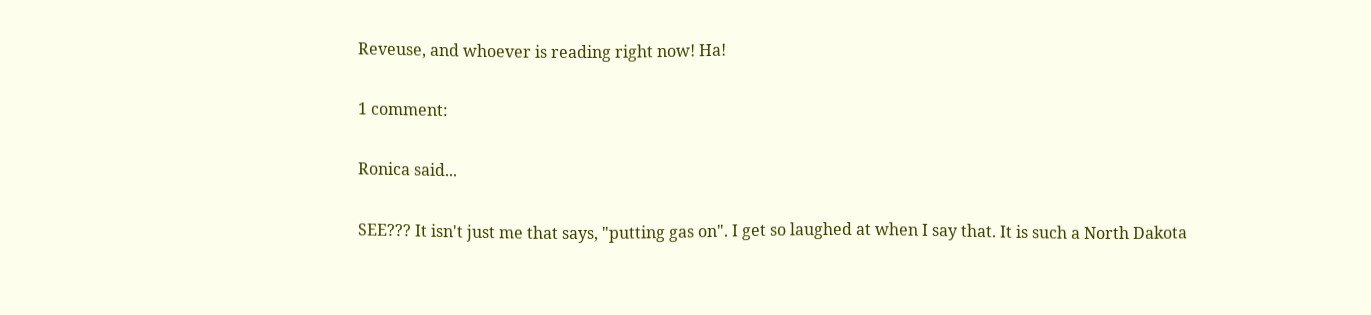Reveuse, and whoever is reading right now! Ha!

1 comment:

Ronica said...

SEE??? It isn't just me that says, "putting gas on". I get so laughed at when I say that. It is such a North Dakota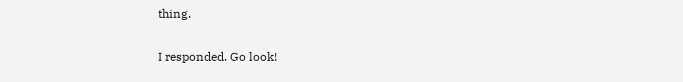thing.

I responded. Go look!